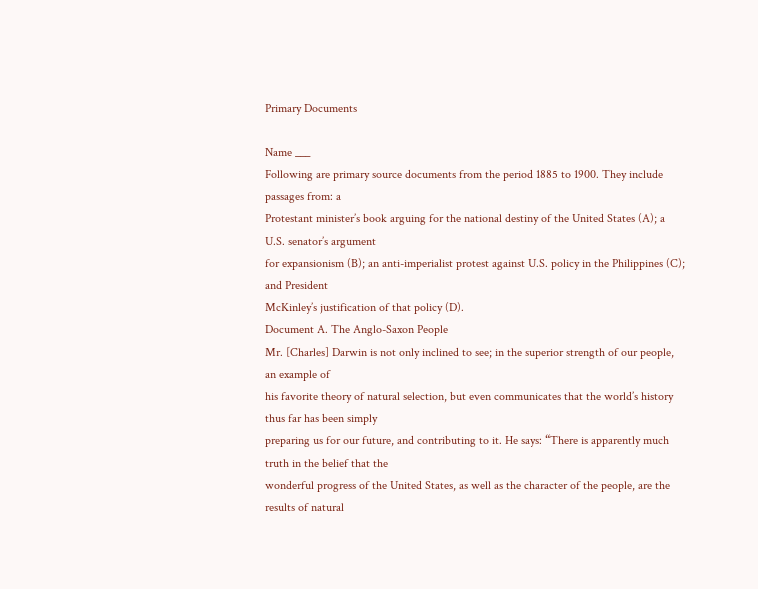Primary Documents

Name ___
Following are primary source documents from the period 1885 to 1900. They include passages from: a
Protestant minister’s book arguing for the national destiny of the United States (A); a U.S. senator’s argument
for expansionism (B); an anti-imperialist protest against U.S. policy in the Philippines (C); and President
McKinley’s justification of that policy (D).
Document A. The Anglo-Saxon People
Mr. [Charles] Darwin is not only inclined to see; in the superior strength of our people, an example of
his favorite theory of natural selection, but even communicates that the world’s history thus far has been simply
preparing us for our future, and contributing to it. He says: “There is apparently much truth in the belief that the
wonderful progress of the United States, as well as the character of the people, are the results of natural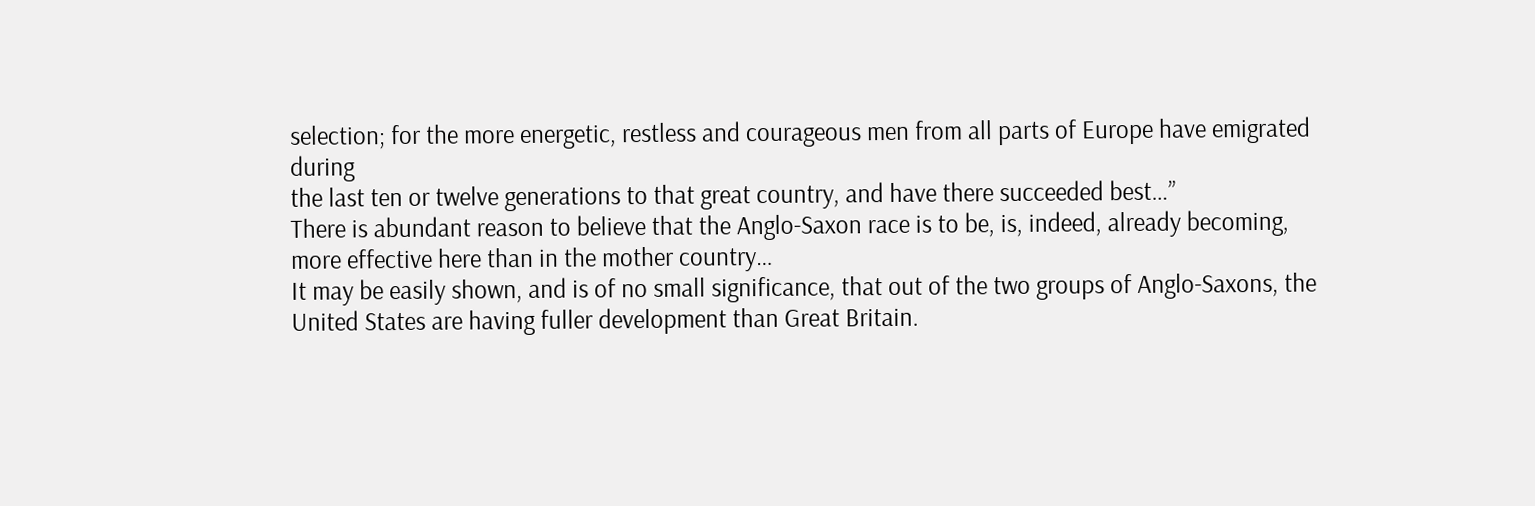selection; for the more energetic, restless and courageous men from all parts of Europe have emigrated during
the last ten or twelve generations to that great country, and have there succeeded best…”
There is abundant reason to believe that the Anglo-Saxon race is to be, is, indeed, already becoming,
more effective here than in the mother country…
It may be easily shown, and is of no small significance, that out of the two groups of Anglo-Saxons, the
United States are having fuller development than Great Britain.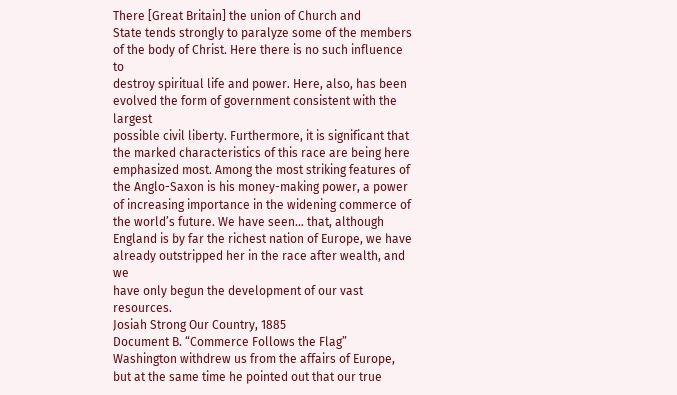There [Great Britain] the union of Church and
State tends strongly to paralyze some of the members of the body of Christ. Here there is no such influence to
destroy spiritual life and power. Here, also, has been evolved the form of government consistent with the largest
possible civil liberty. Furthermore, it is significant that the marked characteristics of this race are being here
emphasized most. Among the most striking features of the Anglo-Saxon is his money-making power, a power
of increasing importance in the widening commerce of the world’s future. We have seen… that, although
England is by far the richest nation of Europe, we have already outstripped her in the race after wealth, and we
have only begun the development of our vast resources.
Josiah Strong Our Country, 1885
Document B. “Commerce Follows the Flag”
Washington withdrew us from the affairs of Europe, but at the same time he pointed out that our true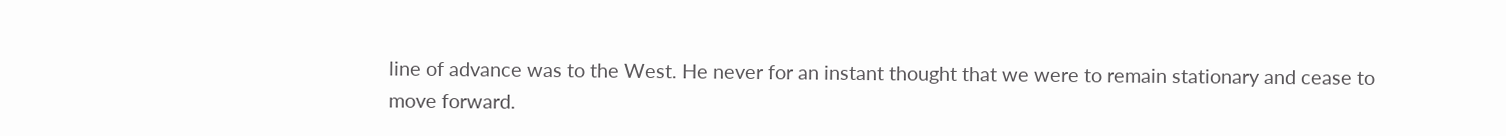line of advance was to the West. He never for an instant thought that we were to remain stationary and cease to
move forward.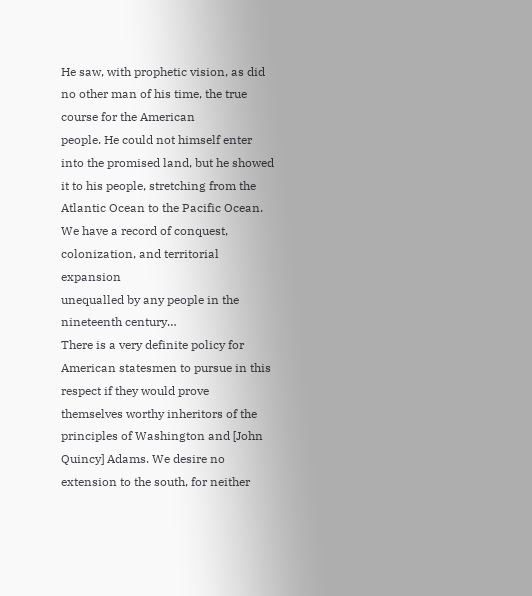He saw, with prophetic vision, as did no other man of his time, the true course for the American
people. He could not himself enter into the promised land, but he showed it to his people, stretching from the
Atlantic Ocean to the Pacific Ocean. We have a record of conquest, colonization, and territorial expansion
unequalled by any people in the nineteenth century…
There is a very definite policy for American statesmen to pursue in this respect if they would prove
themselves worthy inheritors of the principles of Washington and [John Quincy] Adams. We desire no
extension to the south, for neither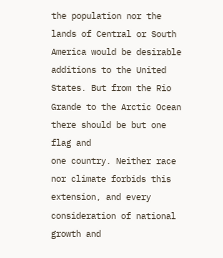the population nor the lands of Central or South America would be desirable
additions to the United States. But from the Rio Grande to the Arctic Ocean there should be but one flag and
one country. Neither race nor climate forbids this extension, and every consideration of national growth and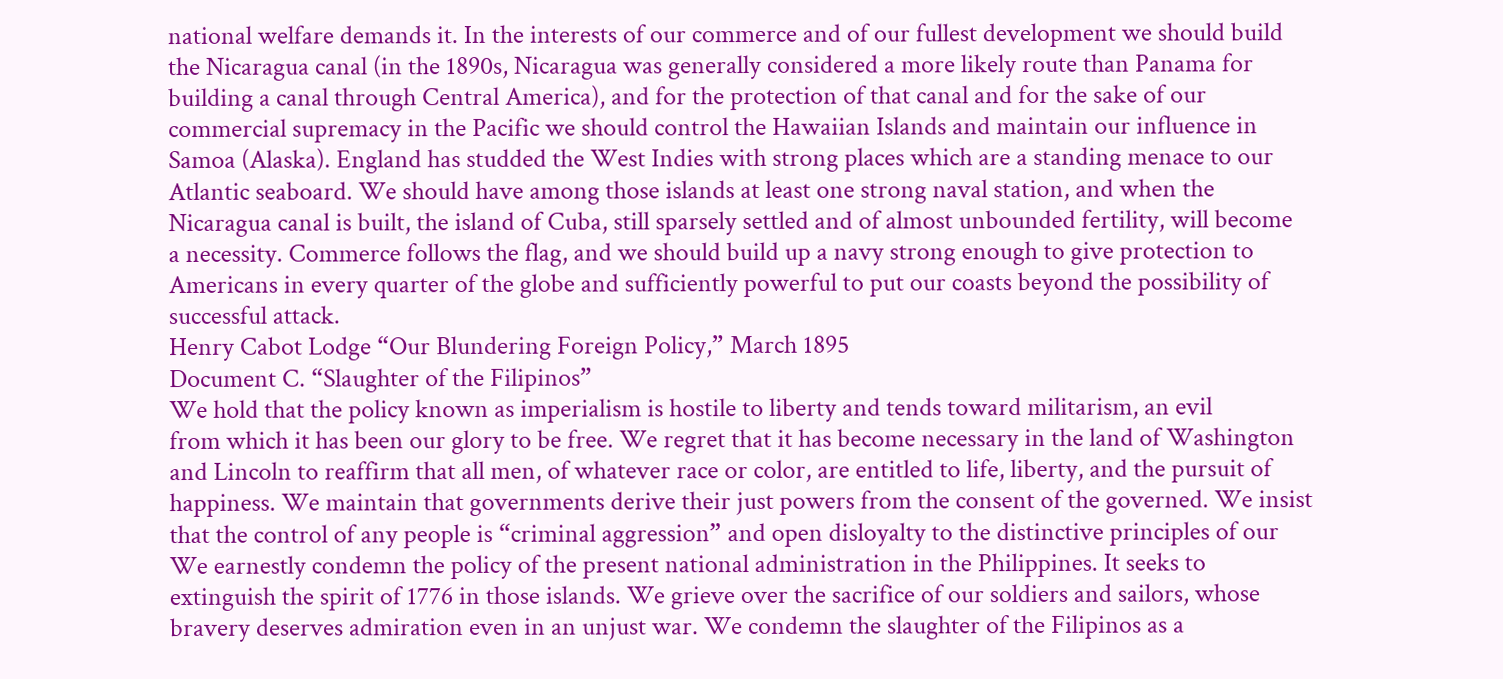national welfare demands it. In the interests of our commerce and of our fullest development we should build
the Nicaragua canal (in the 1890s, Nicaragua was generally considered a more likely route than Panama for
building a canal through Central America), and for the protection of that canal and for the sake of our
commercial supremacy in the Pacific we should control the Hawaiian Islands and maintain our influence in
Samoa (Alaska). England has studded the West Indies with strong places which are a standing menace to our
Atlantic seaboard. We should have among those islands at least one strong naval station, and when the
Nicaragua canal is built, the island of Cuba, still sparsely settled and of almost unbounded fertility, will become
a necessity. Commerce follows the flag, and we should build up a navy strong enough to give protection to
Americans in every quarter of the globe and sufficiently powerful to put our coasts beyond the possibility of
successful attack.
Henry Cabot Lodge “Our Blundering Foreign Policy,” March 1895
Document C. “Slaughter of the Filipinos”
We hold that the policy known as imperialism is hostile to liberty and tends toward militarism, an evil
from which it has been our glory to be free. We regret that it has become necessary in the land of Washington
and Lincoln to reaffirm that all men, of whatever race or color, are entitled to life, liberty, and the pursuit of
happiness. We maintain that governments derive their just powers from the consent of the governed. We insist
that the control of any people is “criminal aggression” and open disloyalty to the distinctive principles of our
We earnestly condemn the policy of the present national administration in the Philippines. It seeks to
extinguish the spirit of 1776 in those islands. We grieve over the sacrifice of our soldiers and sailors, whose
bravery deserves admiration even in an unjust war. We condemn the slaughter of the Filipinos as a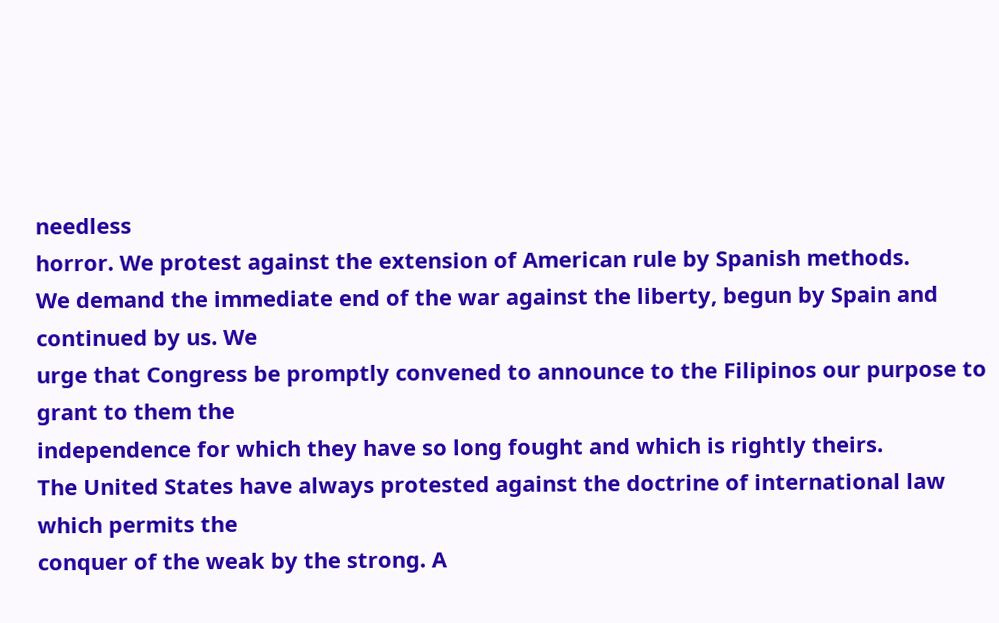needless
horror. We protest against the extension of American rule by Spanish methods.
We demand the immediate end of the war against the liberty, begun by Spain and continued by us. We
urge that Congress be promptly convened to announce to the Filipinos our purpose to grant to them the
independence for which they have so long fought and which is rightly theirs.
The United States have always protested against the doctrine of international law which permits the
conquer of the weak by the strong. A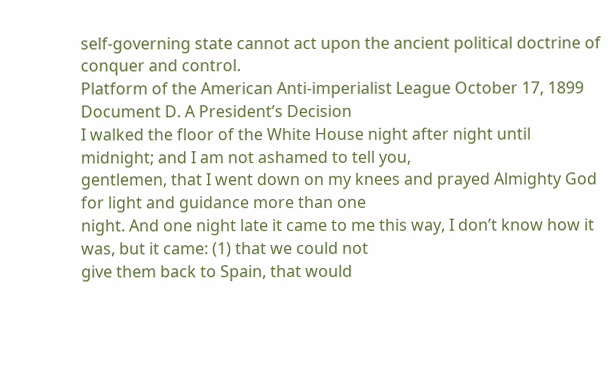self-governing state cannot act upon the ancient political doctrine of
conquer and control.
Platform of the American Anti-imperialist League October 17, 1899
Document D. A President’s Decision
I walked the floor of the White House night after night until midnight; and I am not ashamed to tell you,
gentlemen, that I went down on my knees and prayed Almighty God for light and guidance more than one
night. And one night late it came to me this way, I don’t know how it was, but it came: (1) that we could not
give them back to Spain, that would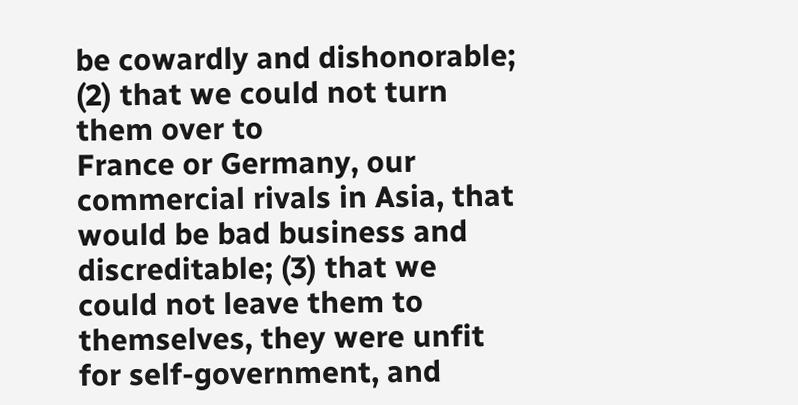be cowardly and dishonorable; (2) that we could not turn them over to
France or Germany, our commercial rivals in Asia, that would be bad business and discreditable; (3) that we
could not leave them to themselves, they were unfit for self-government, and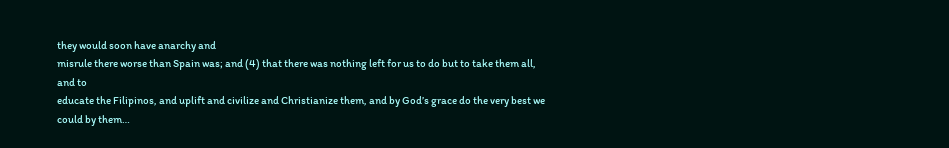they would soon have anarchy and
misrule there worse than Spain was; and (4) that there was nothing left for us to do but to take them all, and to
educate the Filipinos, and uplift and civilize and Christianize them, and by God’s grace do the very best we
could by them…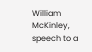William McKinley, speech to a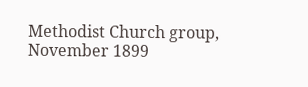Methodist Church group, November 1899